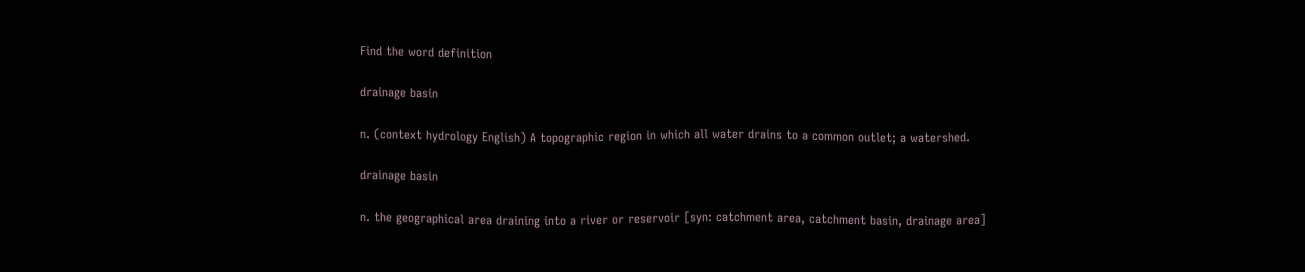Find the word definition

drainage basin

n. (context hydrology English) A topographic region in which all water drains to a common outlet; a watershed.

drainage basin

n. the geographical area draining into a river or reservoir [syn: catchment area, catchment basin, drainage area]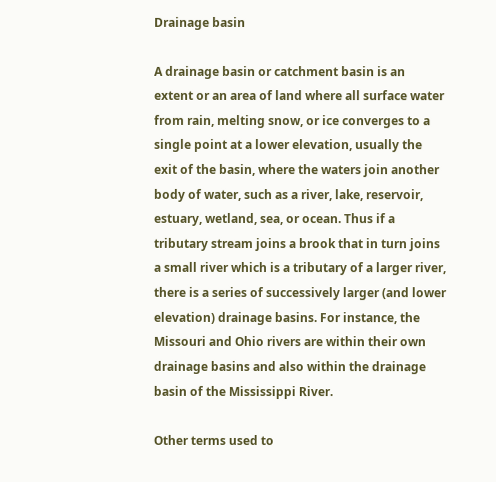Drainage basin

A drainage basin or catchment basin is an extent or an area of land where all surface water from rain, melting snow, or ice converges to a single point at a lower elevation, usually the exit of the basin, where the waters join another body of water, such as a river, lake, reservoir, estuary, wetland, sea, or ocean. Thus if a tributary stream joins a brook that in turn joins a small river which is a tributary of a larger river, there is a series of successively larger (and lower elevation) drainage basins. For instance, the Missouri and Ohio rivers are within their own drainage basins and also within the drainage basin of the Mississippi River.

Other terms used to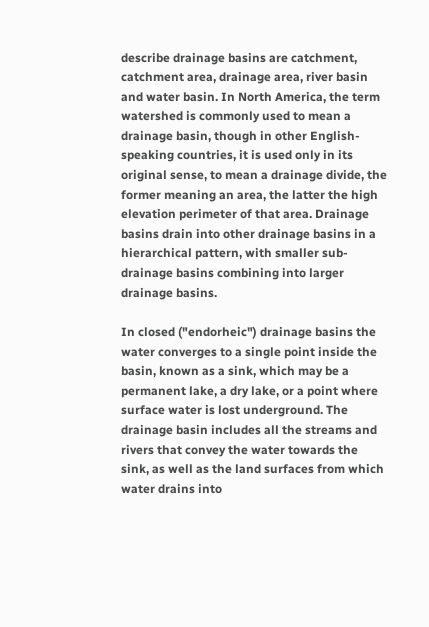describe drainage basins are catchment, catchment area, drainage area, river basin and water basin. In North America, the term watershed is commonly used to mean a drainage basin, though in other English-speaking countries, it is used only in its original sense, to mean a drainage divide, the former meaning an area, the latter the high elevation perimeter of that area. Drainage basins drain into other drainage basins in a hierarchical pattern, with smaller sub-drainage basins combining into larger drainage basins.

In closed ("endorheic") drainage basins the water converges to a single point inside the basin, known as a sink, which may be a permanent lake, a dry lake, or a point where surface water is lost underground. The drainage basin includes all the streams and rivers that convey the water towards the sink, as well as the land surfaces from which water drains into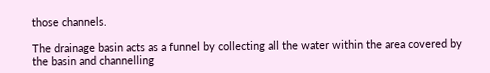those channels.

The drainage basin acts as a funnel by collecting all the water within the area covered by the basin and channelling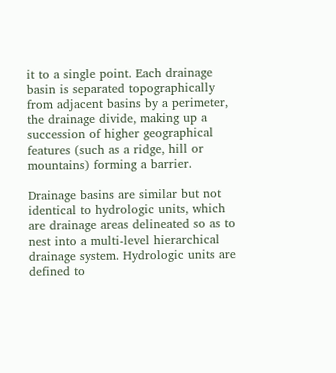it to a single point. Each drainage basin is separated topographically from adjacent basins by a perimeter, the drainage divide, making up a succession of higher geographical features (such as a ridge, hill or mountains) forming a barrier.

Drainage basins are similar but not identical to hydrologic units, which are drainage areas delineated so as to nest into a multi-level hierarchical drainage system. Hydrologic units are defined to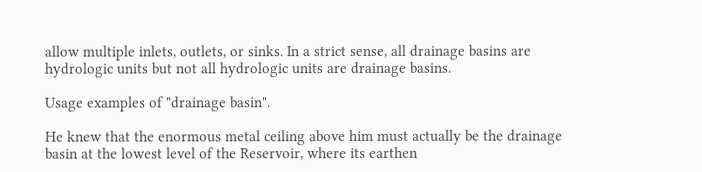allow multiple inlets, outlets, or sinks. In a strict sense, all drainage basins are hydrologic units but not all hydrologic units are drainage basins.

Usage examples of "drainage basin".

He knew that the enormous metal ceiling above him must actually be the drainage basin at the lowest level of the Reservoir, where its earthen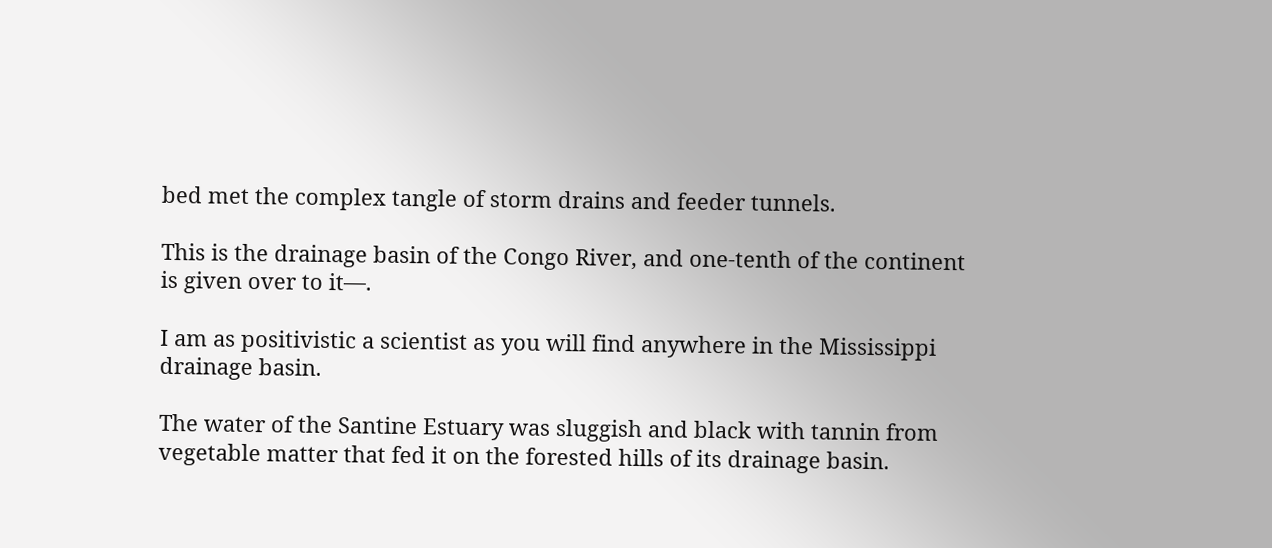bed met the complex tangle of storm drains and feeder tunnels.

This is the drainage basin of the Congo River, and one-tenth of the continent is given over to it—.

I am as positivistic a scientist as you will find anywhere in the Mississippi drainage basin.

The water of the Santine Estuary was sluggish and black with tannin from vegetable matter that fed it on the forested hills of its drainage basin.